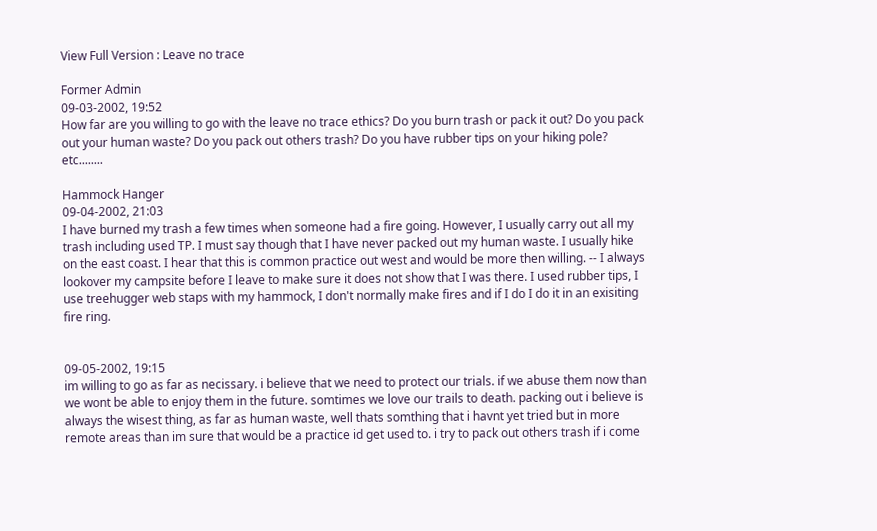View Full Version : Leave no trace

Former Admin
09-03-2002, 19:52
How far are you willing to go with the leave no trace ethics? Do you burn trash or pack it out? Do you pack out your human waste? Do you pack out others trash? Do you have rubber tips on your hiking pole? etc........

Hammock Hanger
09-04-2002, 21:03
I have burned my trash a few times when someone had a fire going. However, I usually carry out all my trash including used TP. I must say though that I have never packed out my human waste. I usually hike on the east coast. I hear that this is common practice out west and would be more then willing. -- I always lookover my campsite before I leave to make sure it does not show that I was there. I used rubber tips, I use treehugger web staps with my hammock, I don't normally make fires and if I do I do it in an exisiting fire ring.


09-05-2002, 19:15
im willing to go as far as necissary. i believe that we need to protect our trials. if we abuse them now than we wont be able to enjoy them in the future. somtimes we love our trails to death. packing out i believe is always the wisest thing, as far as human waste, well thats somthing that i havnt yet tried but in more remote areas than im sure that would be a practice id get used to. i try to pack out others trash if i come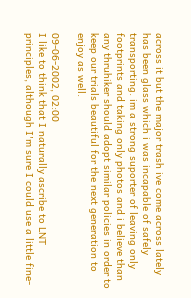across it but the major trash ive come across lately has been glass which i was incapable of safely transporting. im a strong suporter of leaving only footprints and taking only photos and i believe than any thruhiker should adopt similar policies in order to keep our trials beautiful for the next generation to enjoy as well.

09-06-2002, 02:00
I like to think that I naturally ascribe to LNT principles, although I'm sure I could use a little fine-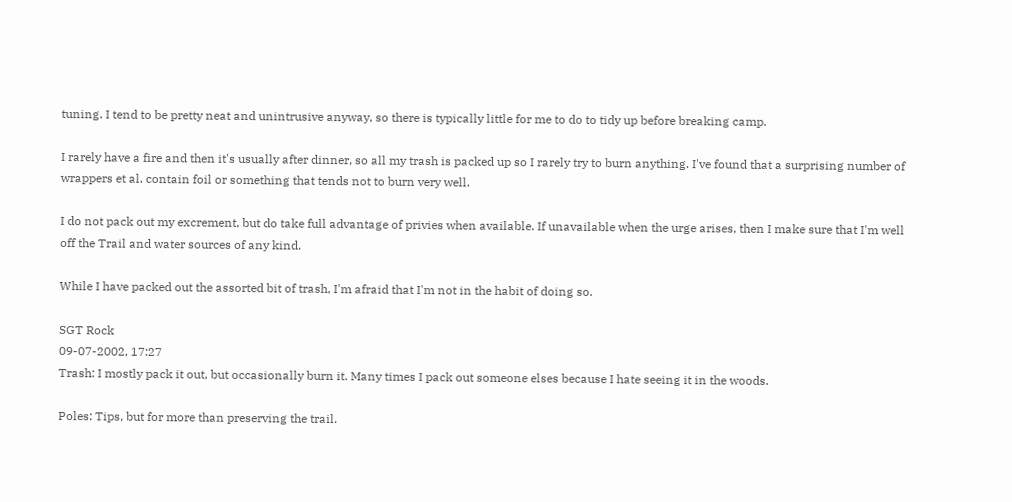tuning. I tend to be pretty neat and unintrusive anyway, so there is typically little for me to do to tidy up before breaking camp.

I rarely have a fire and then it's usually after dinner, so all my trash is packed up so I rarely try to burn anything. I've found that a surprising number of wrappers et al. contain foil or something that tends not to burn very well.

I do not pack out my excrement, but do take full advantage of privies when available. If unavailable when the urge arises, then I make sure that I'm well off the Trail and water sources of any kind.

While I have packed out the assorted bit of trash, I'm afraid that I'm not in the habit of doing so.

SGT Rock
09-07-2002, 17:27
Trash: I mostly pack it out, but occasionally burn it. Many times I pack out someone elses because I hate seeing it in the woods.

Poles: Tips, but for more than preserving the trail.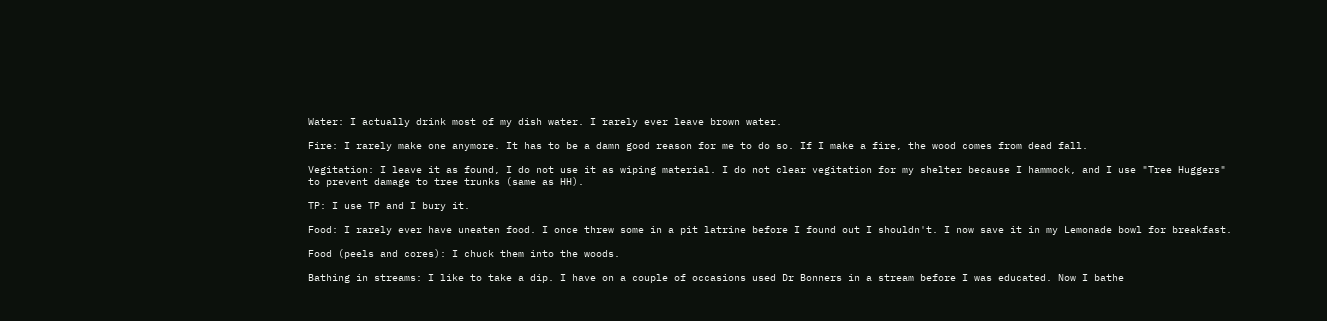Water: I actually drink most of my dish water. I rarely ever leave brown water.

Fire: I rarely make one anymore. It has to be a damn good reason for me to do so. If I make a fire, the wood comes from dead fall.

Vegitation: I leave it as found, I do not use it as wiping material. I do not clear vegitation for my shelter because I hammock, and I use "Tree Huggers" to prevent damage to tree trunks (same as HH).

TP: I use TP and I bury it.

Food: I rarely ever have uneaten food. I once threw some in a pit latrine before I found out I shouldn't. I now save it in my Lemonade bowl for breakfast.

Food (peels and cores): I chuck them into the woods.

Bathing in streams: I like to take a dip. I have on a couple of occasions used Dr Bonners in a stream before I was educated. Now I bathe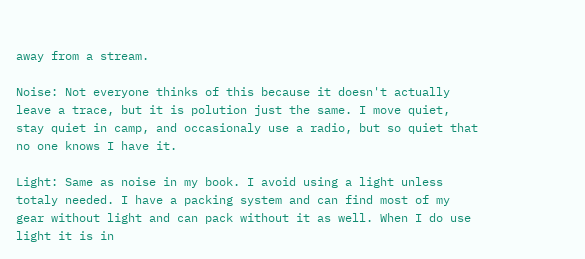away from a stream.

Noise: Not everyone thinks of this because it doesn't actually leave a trace, but it is polution just the same. I move quiet, stay quiet in camp, and occasionaly use a radio, but so quiet that no one knows I have it.

Light: Same as noise in my book. I avoid using a light unless totaly needed. I have a packing system and can find most of my gear without light and can pack without it as well. When I do use light it is in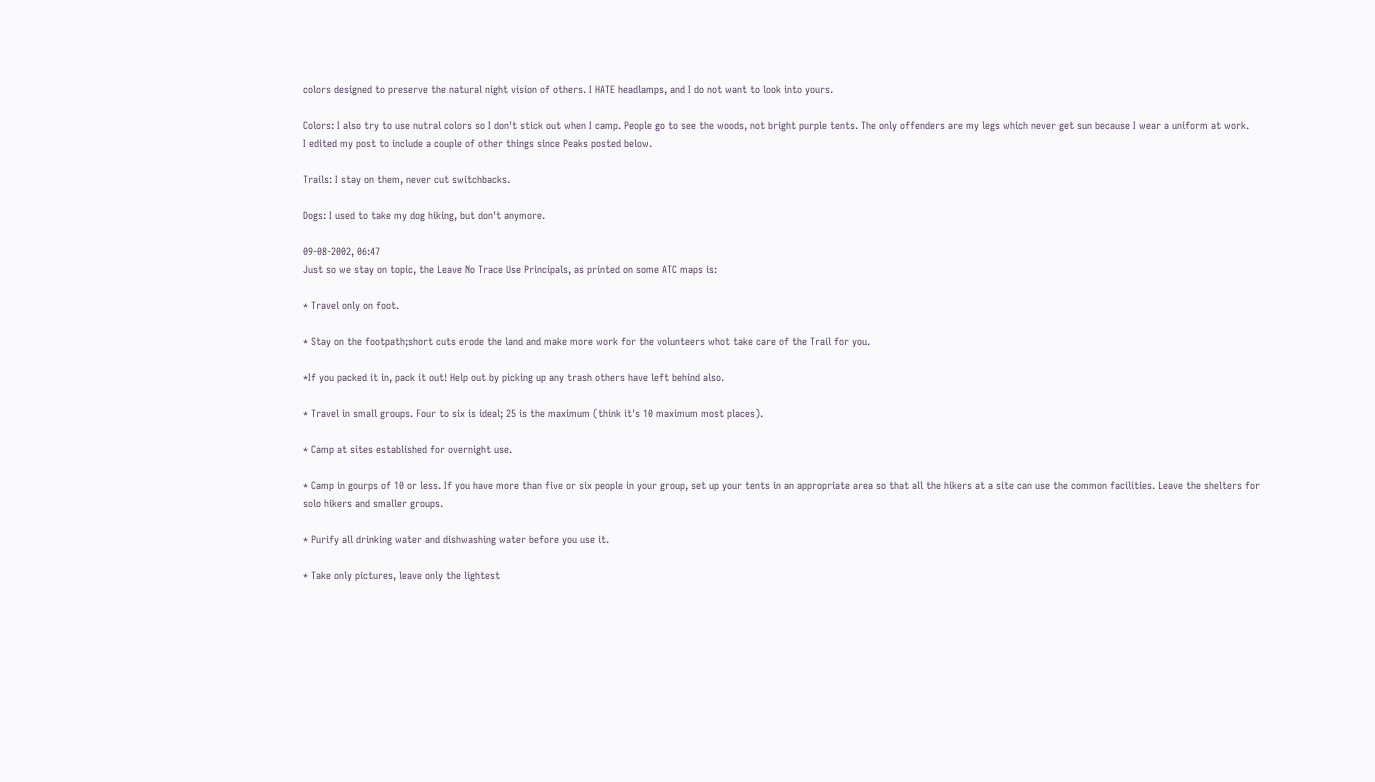colors designed to preserve the natural night vision of others. I HATE headlamps, and I do not want to look into yours.

Colors: I also try to use nutral colors so I don't stick out when I camp. People go to see the woods, not bright purple tents. The only offenders are my legs which never get sun because I wear a uniform at work.
I edited my post to include a couple of other things since Peaks posted below.

Trails: I stay on them, never cut switchbacks.

Dogs: I used to take my dog hiking, but don't anymore.

09-08-2002, 06:47
Just so we stay on topic, the Leave No Trace Use Principals, as printed on some ATC maps is:

* Travel only on foot.

* Stay on the footpath;short cuts erode the land and make more work for the volunteers whot take care of the Trail for you.

*If you packed it in, pack it out! Help out by picking up any trash others have left behind also.

* Travel in small groups. Four to six is ideal; 25 is the maximum (think it's 10 maximum most places).

* Camp at sites established for overnight use.

* Camp in gourps of 10 or less. If you have more than five or six people in your group, set up your tents in an appropriate area so that all the hikers at a site can use the common facilities. Leave the shelters for solo hikers and smaller groups.

* Purify all drinking water and dishwashing water before you use it.

* Take only pictures, leave only the lightest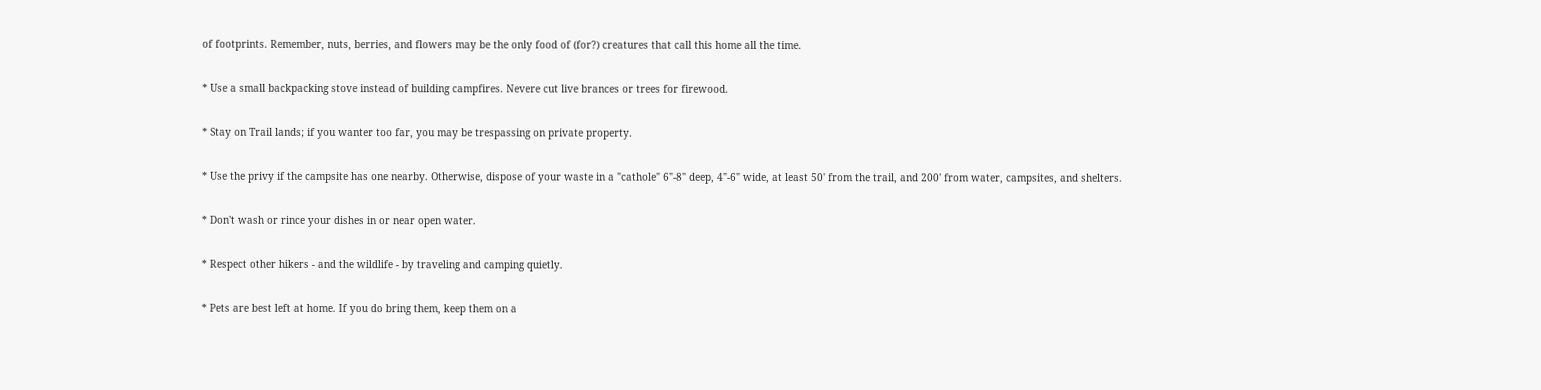of footprints. Remember, nuts, berries, and flowers may be the only food of (for?) creatures that call this home all the time.

* Use a small backpacking stove instead of building campfires. Nevere cut live brances or trees for firewood.

* Stay on Trail lands; if you wanter too far, you may be trespassing on private property.

* Use the privy if the campsite has one nearby. Otherwise, dispose of your waste in a "cathole" 6"-8" deep, 4"-6" wide, at least 50' from the trail, and 200' from water, campsites, and shelters.

* Don't wash or rince your dishes in or near open water.

* Respect other hikers - and the wildlife - by traveling and camping quietly.

* Pets are best left at home. If you do bring them, keep them on a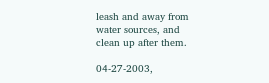leash and away from water sources, and clean up after them.

04-27-2003,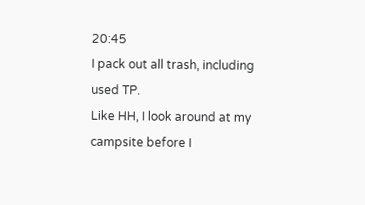20:45
I pack out all trash, including used TP.
Like HH, I look around at my campsite before I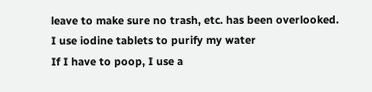leave to make sure no trash, etc. has been overlooked.
I use iodine tablets to purify my water
If I have to poop, I use a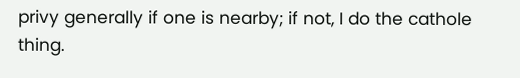privy generally if one is nearby; if not, I do the cathole thing.